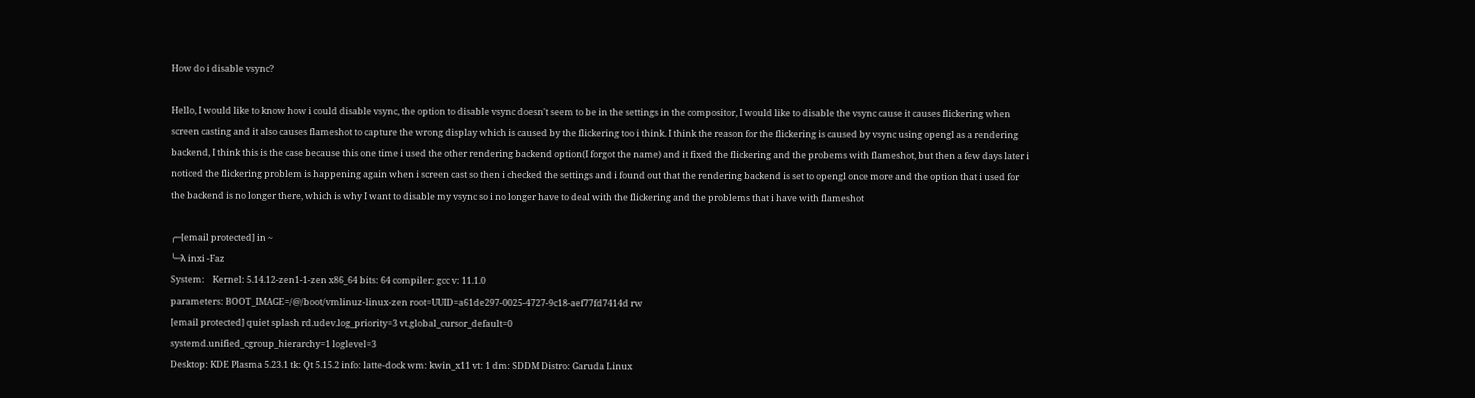How do i disable vsync?

Hello, I would like to know how i could disable vsync, the option to disable vsync doesn't seem to be in the settings in the compositor, I would like to disable the vsync cause it causes flickering when screen casting and it also causes flameshot to capture the wrong display which is caused by the flickering too i think. I think the reason for the flickering is caused by vsync using opengl as a rendering backend, I think this is the case because this one time i used the other rendering backend option(I forgot the name) and it fixed the flickering and the probems with flameshot, but then a few days later i noticed the flickering problem is happening again when i screen cast so then i checked the settings and i found out that the rendering backend is set to opengl once more and the option that i used for the backend is no longer there, which is why I want to disable my vsync so i no longer have to deal with the flickering and the problems that i have with flameshot

╭─[email protected] in ~
╰─λ inxi -Faz
System:    Kernel: 5.14.12-zen1-1-zen x86_64 bits: 64 compiler: gcc v: 11.1.0
parameters: BOOT_IMAGE=/@/boot/vmlinuz-linux-zen root=UUID=a61de297-0025-4727-9c18-aef77fd7414d rw
[email protected] quiet splash rd.udev.log_priority=3 vt.global_cursor_default=0
systemd.unified_cgroup_hierarchy=1 loglevel=3
Desktop: KDE Plasma 5.23.1 tk: Qt 5.15.2 info: latte-dock wm: kwin_x11 vt: 1 dm: SDDM Distro: Garuda Linux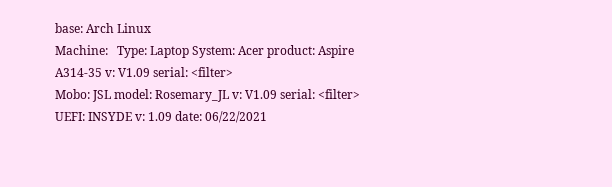base: Arch Linux
Machine:   Type: Laptop System: Acer product: Aspire A314-35 v: V1.09 serial: <filter>
Mobo: JSL model: Rosemary_JL v: V1.09 serial: <filter> UEFI: INSYDE v: 1.09 date: 06/22/2021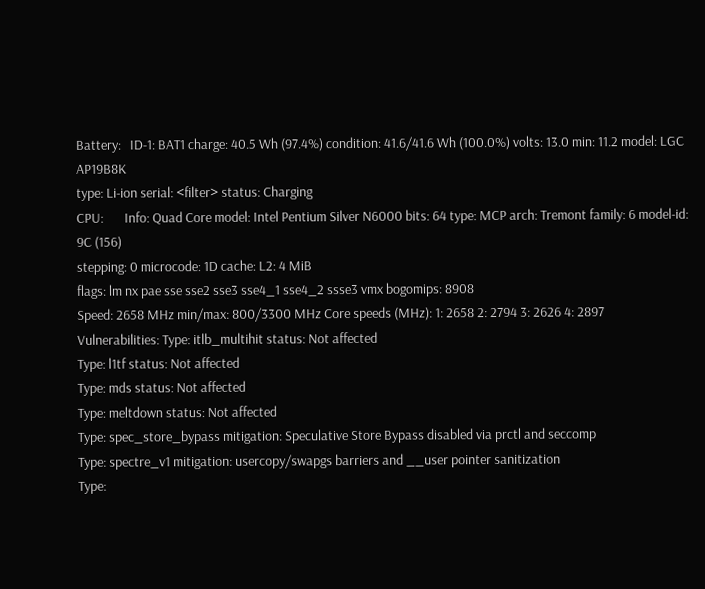Battery:   ID-1: BAT1 charge: 40.5 Wh (97.4%) condition: 41.6/41.6 Wh (100.0%) volts: 13.0 min: 11.2 model: LGC AP19B8K
type: Li-ion serial: <filter> status: Charging
CPU:       Info: Quad Core model: Intel Pentium Silver N6000 bits: 64 type: MCP arch: Tremont family: 6 model-id: 9C (156)
stepping: 0 microcode: 1D cache: L2: 4 MiB
flags: lm nx pae sse sse2 sse3 sse4_1 sse4_2 ssse3 vmx bogomips: 8908
Speed: 2658 MHz min/max: 800/3300 MHz Core speeds (MHz): 1: 2658 2: 2794 3: 2626 4: 2897
Vulnerabilities: Type: itlb_multihit status: Not affected
Type: l1tf status: Not affected
Type: mds status: Not affected
Type: meltdown status: Not affected
Type: spec_store_bypass mitigation: Speculative Store Bypass disabled via prctl and seccomp
Type: spectre_v1 mitigation: usercopy/swapgs barriers and __user pointer sanitization
Type: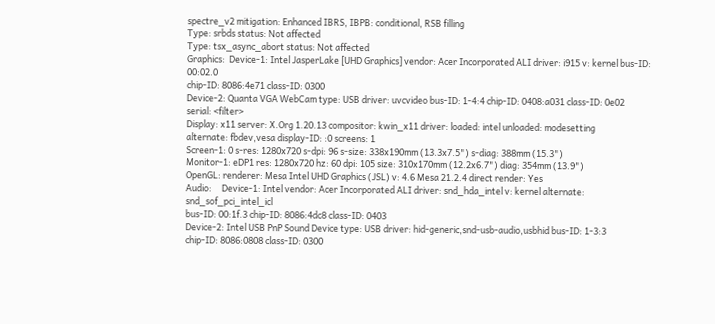spectre_v2 mitigation: Enhanced IBRS, IBPB: conditional, RSB filling
Type: srbds status: Not affected
Type: tsx_async_abort status: Not affected
Graphics:  Device-1: Intel JasperLake [UHD Graphics] vendor: Acer Incorporated ALI driver: i915 v: kernel bus-ID: 00:02.0
chip-ID: 8086:4e71 class-ID: 0300
Device-2: Quanta VGA WebCam type: USB driver: uvcvideo bus-ID: 1-4:4 chip-ID: 0408:a031 class-ID: 0e02
serial: <filter>
Display: x11 server: X.Org 1.20.13 compositor: kwin_x11 driver: loaded: intel unloaded: modesetting
alternate: fbdev,vesa display-ID: :0 screens: 1
Screen-1: 0 s-res: 1280x720 s-dpi: 96 s-size: 338x190mm (13.3x7.5") s-diag: 388mm (15.3")
Monitor-1: eDP1 res: 1280x720 hz: 60 dpi: 105 size: 310x170mm (12.2x6.7") diag: 354mm (13.9")
OpenGL: renderer: Mesa Intel UHD Graphics (JSL) v: 4.6 Mesa 21.2.4 direct render: Yes
Audio:     Device-1: Intel vendor: Acer Incorporated ALI driver: snd_hda_intel v: kernel alternate: snd_sof_pci_intel_icl
bus-ID: 00:1f.3 chip-ID: 8086:4dc8 class-ID: 0403
Device-2: Intel USB PnP Sound Device type: USB driver: hid-generic,snd-usb-audio,usbhid bus-ID: 1-3:3
chip-ID: 8086:0808 class-ID: 0300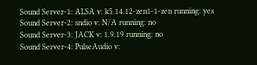Sound Server-1: ALSA v: k5.14.12-zen1-1-zen running: yes
Sound Server-2: sndio v: N/A running: no
Sound Server-3: JACK v: 1.9.19 running: no
Sound Server-4: PulseAudio v: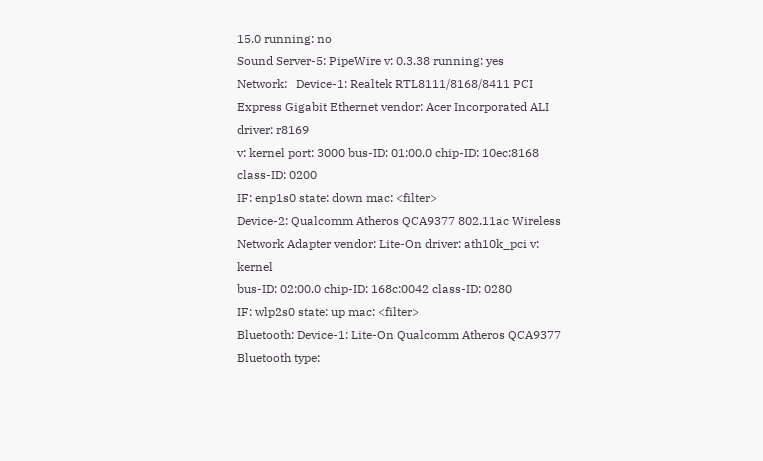15.0 running: no
Sound Server-5: PipeWire v: 0.3.38 running: yes
Network:   Device-1: Realtek RTL8111/8168/8411 PCI Express Gigabit Ethernet vendor: Acer Incorporated ALI driver: r8169
v: kernel port: 3000 bus-ID: 01:00.0 chip-ID: 10ec:8168 class-ID: 0200
IF: enp1s0 state: down mac: <filter>
Device-2: Qualcomm Atheros QCA9377 802.11ac Wireless Network Adapter vendor: Lite-On driver: ath10k_pci v: kernel
bus-ID: 02:00.0 chip-ID: 168c:0042 class-ID: 0280
IF: wlp2s0 state: up mac: <filter>
Bluetooth: Device-1: Lite-On Qualcomm Atheros QCA9377 Bluetooth type: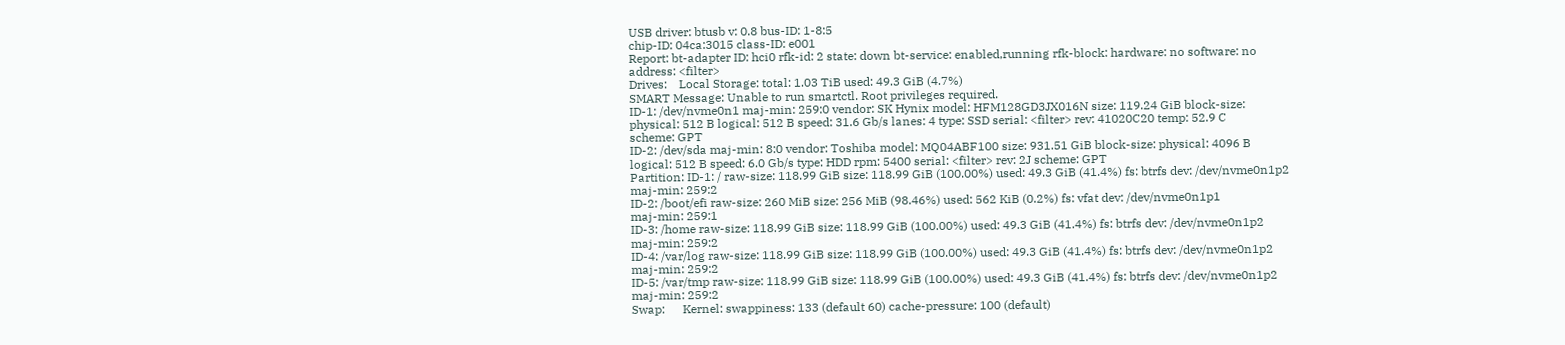USB driver: btusb v: 0.8 bus-ID: 1-8:5
chip-ID: 04ca:3015 class-ID: e001
Report: bt-adapter ID: hci0 rfk-id: 2 state: down bt-service: enabled,running rfk-block: hardware: no software: no
address: <filter>
Drives:    Local Storage: total: 1.03 TiB used: 49.3 GiB (4.7%)
SMART Message: Unable to run smartctl. Root privileges required.
ID-1: /dev/nvme0n1 maj-min: 259:0 vendor: SK Hynix model: HFM128GD3JX016N size: 119.24 GiB block-size:
physical: 512 B logical: 512 B speed: 31.6 Gb/s lanes: 4 type: SSD serial: <filter> rev: 41020C20 temp: 52.9 C
scheme: GPT
ID-2: /dev/sda maj-min: 8:0 vendor: Toshiba model: MQ04ABF100 size: 931.51 GiB block-size: physical: 4096 B
logical: 512 B speed: 6.0 Gb/s type: HDD rpm: 5400 serial: <filter> rev: 2J scheme: GPT
Partition: ID-1: / raw-size: 118.99 GiB size: 118.99 GiB (100.00%) used: 49.3 GiB (41.4%) fs: btrfs dev: /dev/nvme0n1p2
maj-min: 259:2
ID-2: /boot/efi raw-size: 260 MiB size: 256 MiB (98.46%) used: 562 KiB (0.2%) fs: vfat dev: /dev/nvme0n1p1
maj-min: 259:1
ID-3: /home raw-size: 118.99 GiB size: 118.99 GiB (100.00%) used: 49.3 GiB (41.4%) fs: btrfs dev: /dev/nvme0n1p2
maj-min: 259:2
ID-4: /var/log raw-size: 118.99 GiB size: 118.99 GiB (100.00%) used: 49.3 GiB (41.4%) fs: btrfs dev: /dev/nvme0n1p2
maj-min: 259:2
ID-5: /var/tmp raw-size: 118.99 GiB size: 118.99 GiB (100.00%) used: 49.3 GiB (41.4%) fs: btrfs dev: /dev/nvme0n1p2
maj-min: 259:2
Swap:      Kernel: swappiness: 133 (default 60) cache-pressure: 100 (default)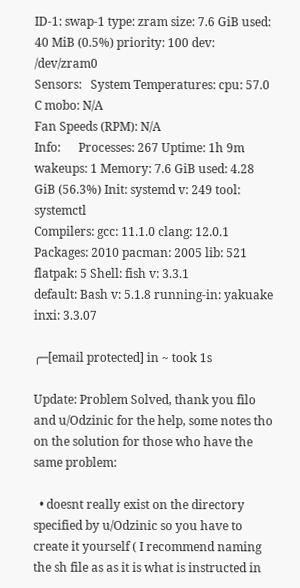ID-1: swap-1 type: zram size: 7.6 GiB used: 40 MiB (0.5%) priority: 100 dev: /dev/zram0
Sensors:   System Temperatures: cpu: 57.0 C mobo: N/A
Fan Speeds (RPM): N/A
Info:      Processes: 267 Uptime: 1h 9m wakeups: 1 Memory: 7.6 GiB used: 4.28 GiB (56.3%) Init: systemd v: 249 tool: systemctl
Compilers: gcc: 11.1.0 clang: 12.0.1 Packages: 2010 pacman: 2005 lib: 521 flatpak: 5 Shell: fish v: 3.3.1
default: Bash v: 5.1.8 running-in: yakuake inxi: 3.3.07

╭─[email protected] in ~ took 1s

Update: Problem Solved, thank you filo and u/Odzinic for the help, some notes tho on the solution for those who have the same problem:

  • doesnt really exist on the directory specified by u/Odzinic so you have to create it yourself ( I recommend naming the sh file as as it is what is instructed in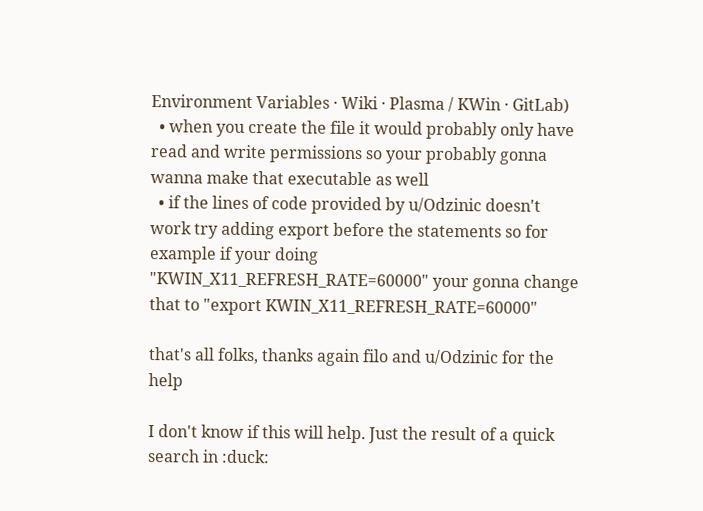Environment Variables · Wiki · Plasma / KWin · GitLab)
  • when you create the file it would probably only have read and write permissions so your probably gonna wanna make that executable as well
  • if the lines of code provided by u/Odzinic doesn't work try adding export before the statements so for example if your doing "KWIN_X11_REFRESH_RATE=60000" your gonna change that to "export KWIN_X11_REFRESH_RATE=60000"

that's all folks, thanks again filo and u/Odzinic for the help

I don't know if this will help. Just the result of a quick search in :duck: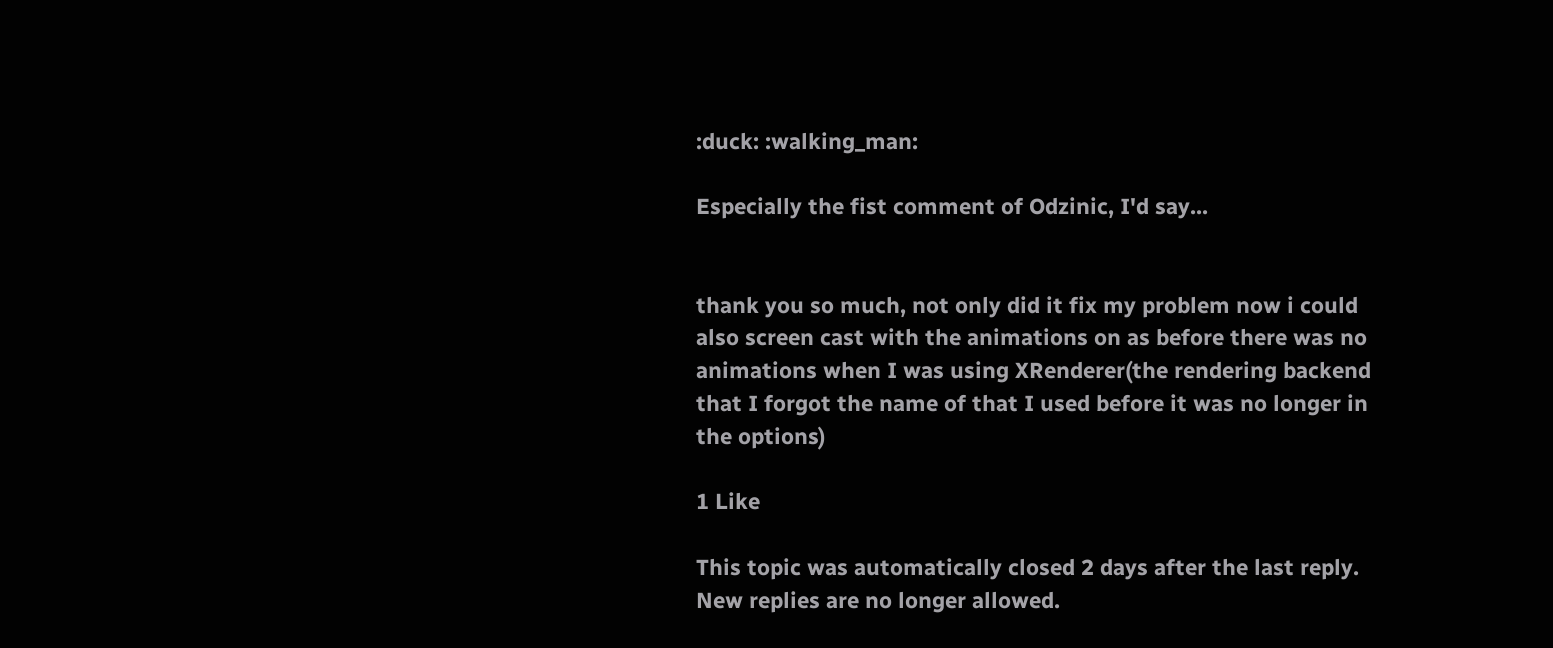:duck: :walking_man:

Especially the fist comment of Odzinic, I'd say...


thank you so much, not only did it fix my problem now i could also screen cast with the animations on as before there was no animations when I was using XRenderer(the rendering backend that I forgot the name of that I used before it was no longer in the options)

1 Like

This topic was automatically closed 2 days after the last reply. New replies are no longer allowed.